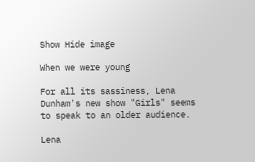Show Hide image

When we were young

For all its sassiness, Lena Dunham's new show "Girls" seems to speak to an older audience.

Lena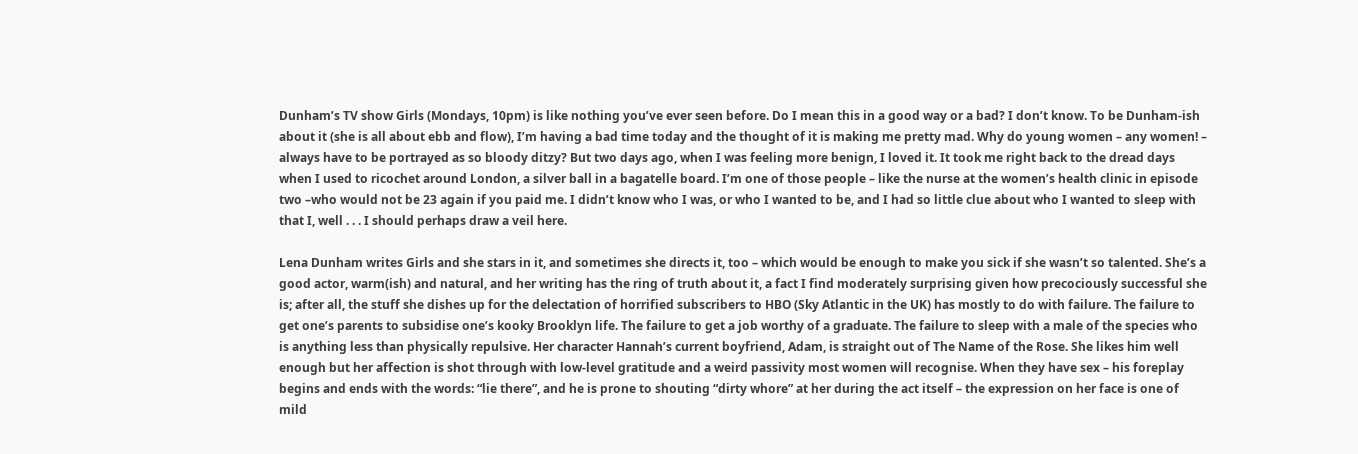Dunham’s TV show Girls (Mondays, 10pm) is like nothing you’ve ever seen before. Do I mean this in a good way or a bad? I don’t know. To be Dunham-ish about it (she is all about ebb and flow), I’m having a bad time today and the thought of it is making me pretty mad. Why do young women – any women! – always have to be portrayed as so bloody ditzy? But two days ago, when I was feeling more benign, I loved it. It took me right back to the dread days when I used to ricochet around London, a silver ball in a bagatelle board. I’m one of those people – like the nurse at the women’s health clinic in episode two –who would not be 23 again if you paid me. I didn’t know who I was, or who I wanted to be, and I had so little clue about who I wanted to sleep with that I, well . . . I should perhaps draw a veil here.

Lena Dunham writes Girls and she stars in it, and sometimes she directs it, too – which would be enough to make you sick if she wasn’t so talented. She’s a good actor, warm(ish) and natural, and her writing has the ring of truth about it, a fact I find moderately surprising given how precociously successful she is; after all, the stuff she dishes up for the delectation of horrified subscribers to HBO (Sky Atlantic in the UK) has mostly to do with failure. The failure to get one’s parents to subsidise one’s kooky Brooklyn life. The failure to get a job worthy of a graduate. The failure to sleep with a male of the species who is anything less than physically repulsive. Her character Hannah’s current boyfriend, Adam, is straight out of The Name of the Rose. She likes him well enough but her affection is shot through with low-level gratitude and a weird passivity most women will recognise. When they have sex – his foreplay begins and ends with the words: “lie there”, and he is prone to shouting “dirty whore” at her during the act itself – the expression on her face is one of mild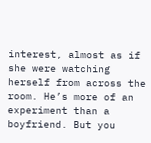interest, almost as if she were watching herself from across the room. He’s more of an experiment than a boyfriend. But you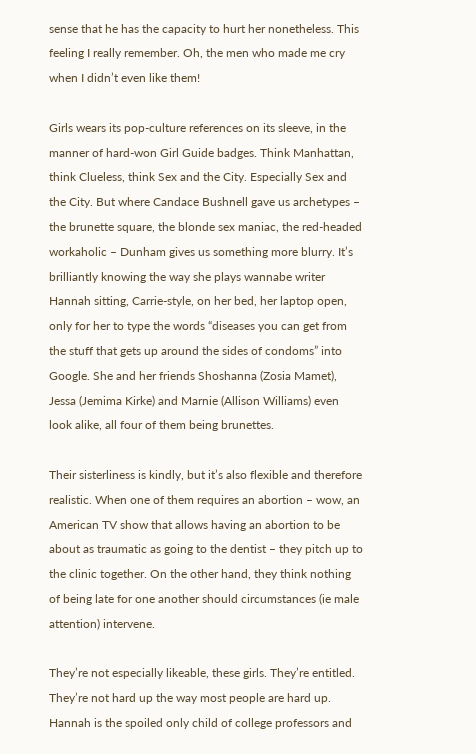sense that he has the capacity to hurt her nonetheless. This feeling I really remember. Oh, the men who made me cry when I didn’t even like them!

Girls wears its pop-culture references on its sleeve, in the manner of hard-won Girl Guide badges. Think Manhattan, think Clueless, think Sex and the City. Especially Sex and the City. But where Candace Bushnell gave us archetypes – the brunette square, the blonde sex maniac, the red-headed workaholic – Dunham gives us something more blurry. It’s brilliantly knowing the way she plays wannabe writer Hannah sitting, Carrie-style, on her bed, her laptop open, only for her to type the words “diseases you can get from the stuff that gets up around the sides of condoms” into Google. She and her friends Shoshanna (Zosia Mamet), Jessa (Jemima Kirke) and Marnie (Allison Williams) even look alike, all four of them being brunettes.

Their sisterliness is kindly, but it’s also flexible and therefore realistic. When one of them requires an abortion – wow, an American TV show that allows having an abortion to be about as traumatic as going to the dentist – they pitch up to the clinic together. On the other hand, they think nothing of being late for one another should circumstances (ie male attention) intervene.

They’re not especially likeable, these girls. They’re entitled. They’re not hard up the way most people are hard up. Hannah is the spoiled only child of college professors and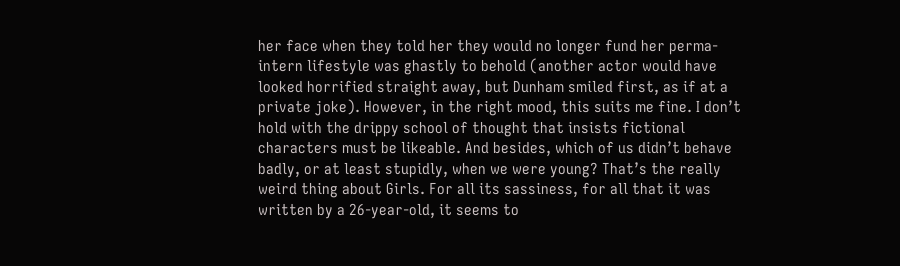her face when they told her they would no longer fund her perma-intern lifestyle was ghastly to behold (another actor would have looked horrified straight away, but Dunham smiled first, as if at a private joke). However, in the right mood, this suits me fine. I don’t hold with the drippy school of thought that insists fictional characters must be likeable. And besides, which of us didn’t behave badly, or at least stupidly, when we were young? That’s the really weird thing about Girls. For all its sassiness, for all that it was written by a 26-year-old, it seems to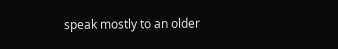speak mostly to an older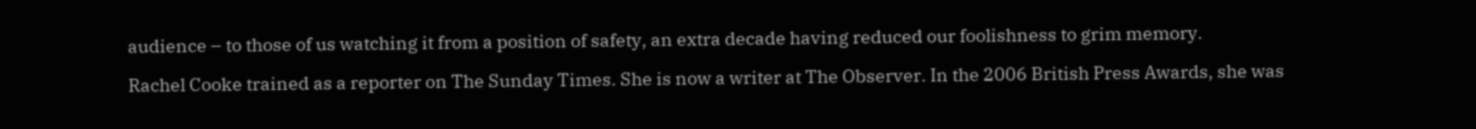audience – to those of us watching it from a position of safety, an extra decade having reduced our foolishness to grim memory.

Rachel Cooke trained as a reporter on The Sunday Times. She is now a writer at The Observer. In the 2006 British Press Awards, she was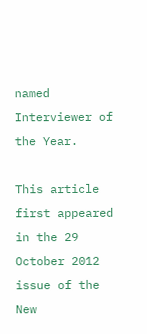named Interviewer of the Year.

This article first appeared in the 29 October 2012 issue of the New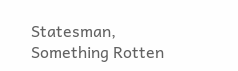Statesman, Something Rotten